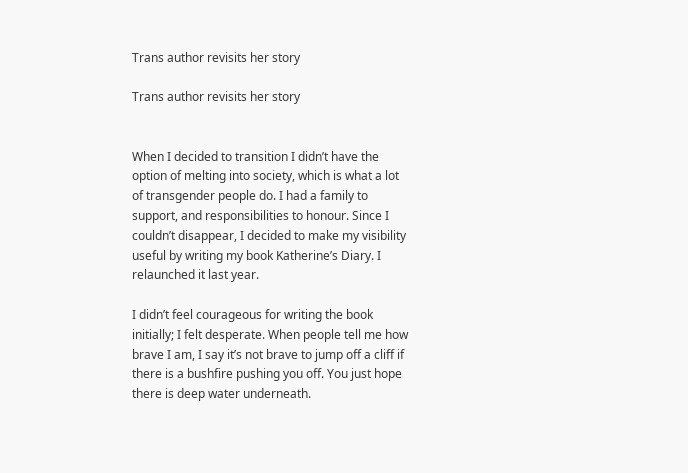Trans author revisits her story

Trans author revisits her story


When I decided to transition I didn’t have the option of melting into society, which is what a lot of transgender people do. I had a family to support, and responsibilities to honour. Since I couldn’t disappear, I decided to make my visibility useful by writing my book Katherine’s Diary. I relaunched it last year.

I didn’t feel courageous for writing the book initially; I felt desperate. When people tell me how brave I am, I say it’s not brave to jump off a cliff if there is a bushfire pushing you off. You just hope there is deep water underneath.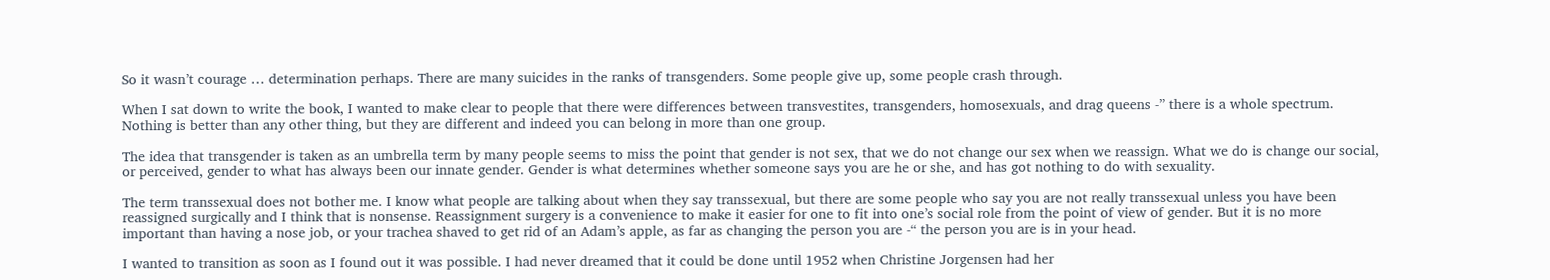So it wasn’t courage … determination perhaps. There are many suicides in the ranks of transgenders. Some people give up, some people crash through.

When I sat down to write the book, I wanted to make clear to people that there were differences between transvestites, transgenders, homosexuals, and drag queens -” there is a whole spectrum. Nothing is better than any other thing, but they are different and indeed you can belong in more than one group.

The idea that transgender is taken as an umbrella term by many people seems to miss the point that gender is not sex, that we do not change our sex when we reassign. What we do is change our social, or perceived, gender to what has always been our innate gender. Gender is what determines whether someone says you are he or she, and has got nothing to do with sexuality.

The term transsexual does not bother me. I know what people are talking about when they say transsexual, but there are some people who say you are not really transsexual unless you have been reassigned surgically and I think that is nonsense. Reassignment surgery is a convenience to make it easier for one to fit into one’s social role from the point of view of gender. But it is no more important than having a nose job, or your trachea shaved to get rid of an Adam’s apple, as far as changing the person you are -“ the person you are is in your head.

I wanted to transition as soon as I found out it was possible. I had never dreamed that it could be done until 1952 when Christine Jorgensen had her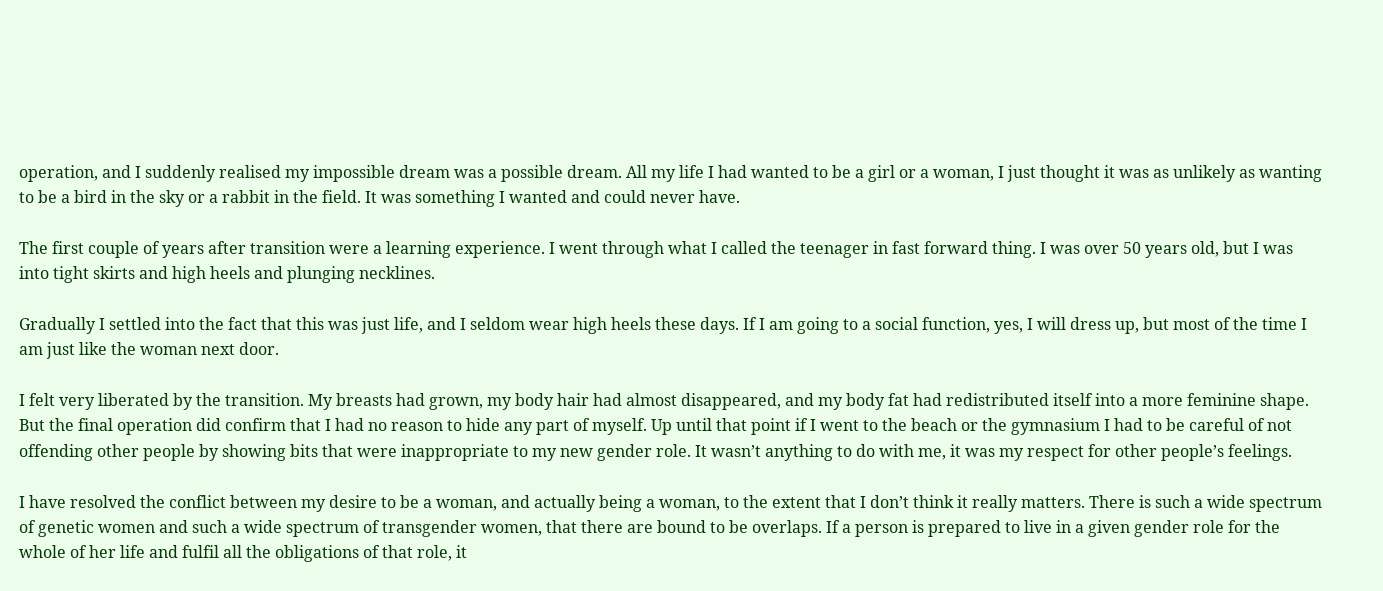operation, and I suddenly realised my impossible dream was a possible dream. All my life I had wanted to be a girl or a woman, I just thought it was as unlikely as wanting to be a bird in the sky or a rabbit in the field. It was something I wanted and could never have.

The first couple of years after transition were a learning experience. I went through what I called the teenager in fast forward thing. I was over 50 years old, but I was into tight skirts and high heels and plunging necklines.

Gradually I settled into the fact that this was just life, and I seldom wear high heels these days. If I am going to a social function, yes, I will dress up, but most of the time I am just like the woman next door.

I felt very liberated by the transition. My breasts had grown, my body hair had almost disappeared, and my body fat had redistributed itself into a more feminine shape. But the final operation did confirm that I had no reason to hide any part of myself. Up until that point if I went to the beach or the gymnasium I had to be careful of not offending other people by showing bits that were inappropriate to my new gender role. It wasn’t anything to do with me, it was my respect for other people’s feelings.

I have resolved the conflict between my desire to be a woman, and actually being a woman, to the extent that I don’t think it really matters. There is such a wide spectrum of genetic women and such a wide spectrum of transgender women, that there are bound to be overlaps. If a person is prepared to live in a given gender role for the whole of her life and fulfil all the obligations of that role, it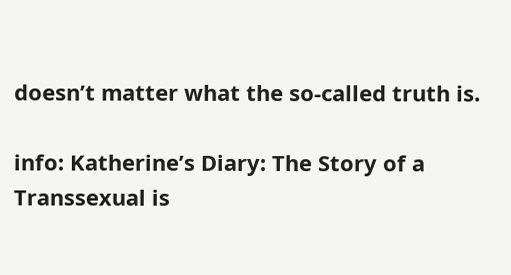doesn’t matter what the so-called truth is.

info: Katherine’s Diary: The Story of a Transsexual is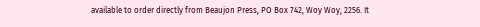available to order directly from Beaujon Press, PO Box 742, Woy Woy, 2256. It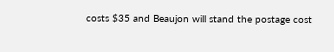costs $35 and Beaujon will stand the postage cost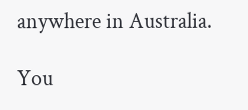anywhere in Australia.

You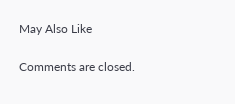May Also Like

Comments are closed.